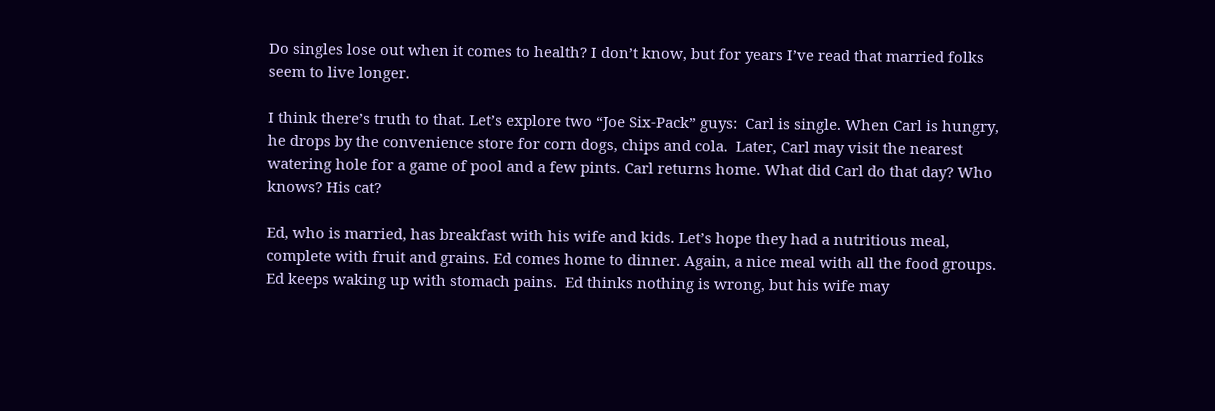Do singles lose out when it comes to health? I don’t know, but for years I’ve read that married folks seem to live longer.

I think there’s truth to that. Let’s explore two “Joe Six-Pack” guys:  Carl is single. When Carl is hungry, he drops by the convenience store for corn dogs, chips and cola.  Later, Carl may visit the nearest watering hole for a game of pool and a few pints. Carl returns home. What did Carl do that day? Who knows? His cat?

Ed, who is married, has breakfast with his wife and kids. Let’s hope they had a nutritious meal, complete with fruit and grains. Ed comes home to dinner. Again, a nice meal with all the food groups. Ed keeps waking up with stomach pains.  Ed thinks nothing is wrong, but his wife may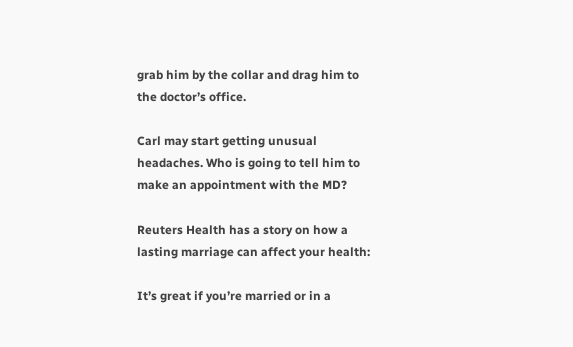grab him by the collar and drag him to the doctor’s office.

Carl may start getting unusual headaches. Who is going to tell him to make an appointment with the MD?

Reuters Health has a story on how a lasting marriage can affect your health:

It’s great if you’re married or in a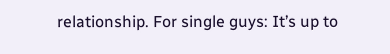relationship. For single guys: It’s up to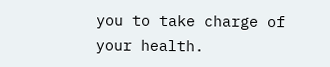you to take charge of your health.